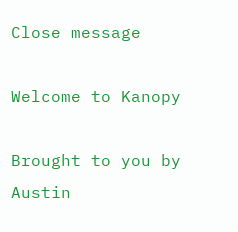Close message

Welcome to Kanopy

Brought to you by Austin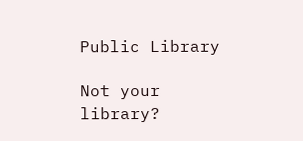Public Library

Not your library?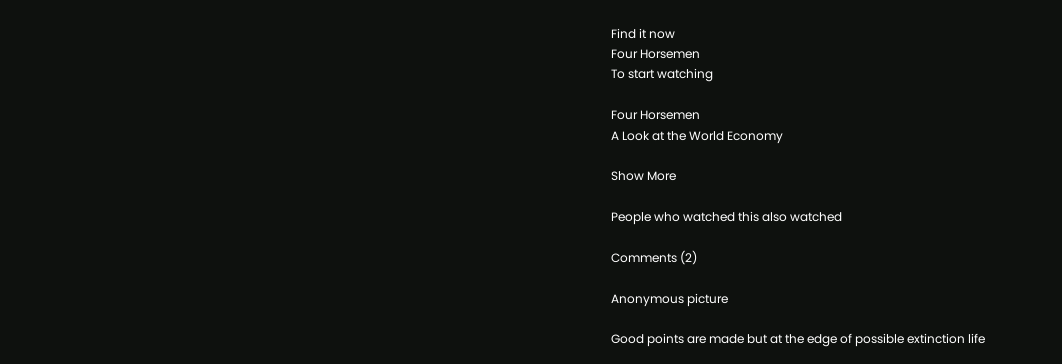Find it now
Four Horsemen
To start watching

Four Horsemen
A Look at the World Economy

Show More

People who watched this also watched

Comments (2)

Anonymous picture

Good points are made but at the edge of possible extinction life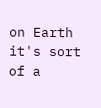on Earth it's sort of a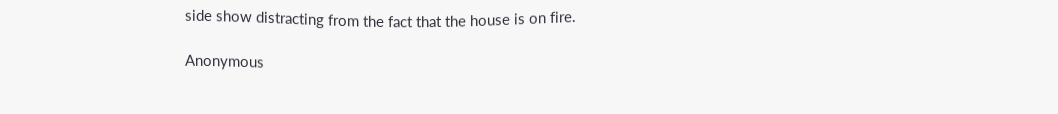side show distracting from the fact that the house is on fire.

Anonymous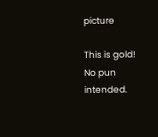picture

This is gold! No pun intended.